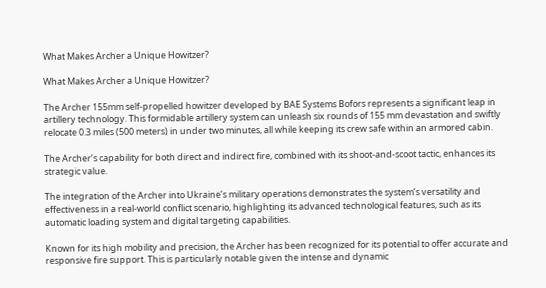What Makes Archer a Unique Howitzer?

What Makes Archer a Unique Howitzer?

The Archer 155mm self-propelled howitzer developed by BAE Systems Bofors represents a significant leap in artillery technology. This formidable artillery system can unleash six rounds of 155 mm devastation and swiftly relocate 0.3 miles (500 meters) in under two minutes, all while keeping its crew safe within an armored cabin.

The Archer’s capability for both direct and indirect fire, combined with its shoot-and-scoot tactic, enhances its strategic value.

The integration of the Archer into Ukraine’s military operations demonstrates the system’s versatility and effectiveness in a real-world conflict scenario, highlighting its advanced technological features, such as its automatic loading system and digital targeting capabilities.

Known for its high mobility and precision, the Archer has been recognized for its potential to offer accurate and responsive fire support. This is particularly notable given the intense and dynamic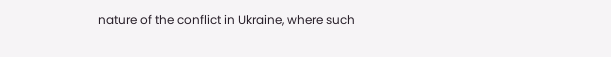nature of the conflict in Ukraine, where such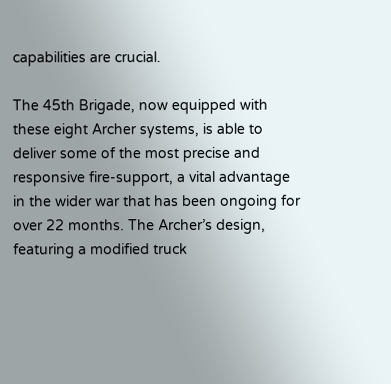capabilities are crucial.

The 45th Brigade, now equipped with these eight Archer systems, is able to deliver some of the most precise and responsive fire-support, a vital advantage in the wider war that has been ongoing for over 22 months. The Archer’s design, featuring a modified truck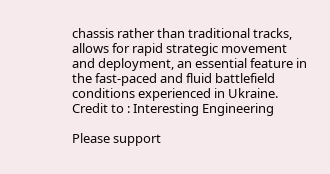chassis rather than traditional tracks, allows for rapid strategic movement and deployment, an essential feature in the fast-paced and fluid battlefield conditions experienced in Ukraine.
Credit to : Interesting Engineering

Please support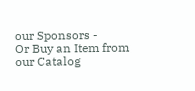our Sponsors -
Or Buy an Item from our Catalog